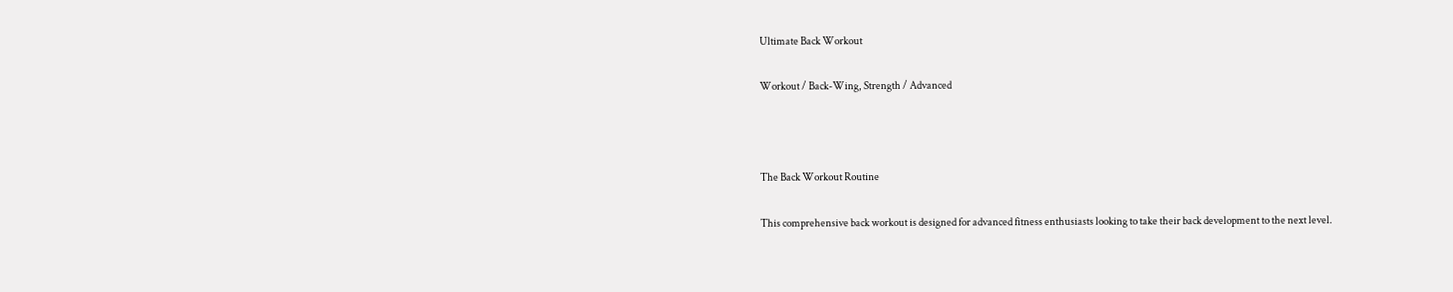Ultimate Back Workout

Workout / Back-Wing, Strength / Advanced



The Back Workout Routine

This comprehensive back workout is designed for advanced fitness enthusiasts looking to take their back development to the next level.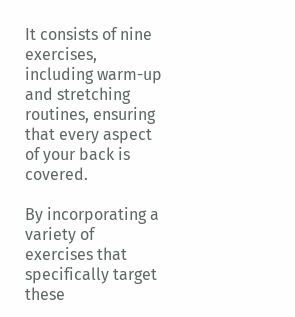It consists of nine exercises, including warm-up and stretching routines, ensuring that every aspect of your back is covered.

By incorporating a variety of exercises that specifically target these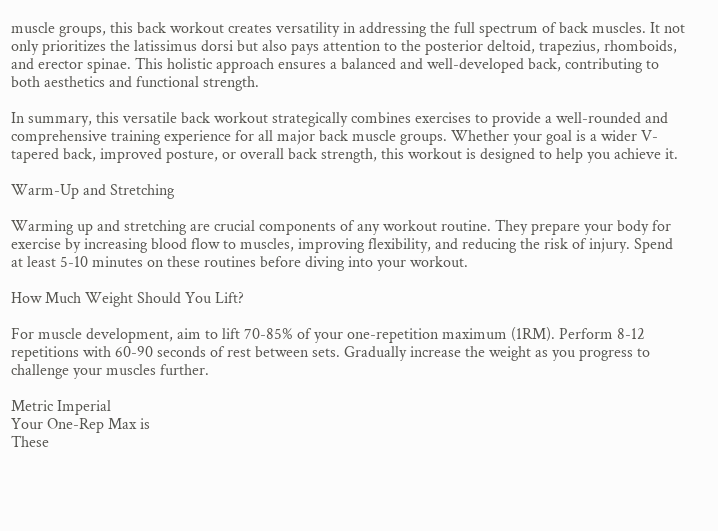muscle groups, this back workout creates versatility in addressing the full spectrum of back muscles. It not only prioritizes the latissimus dorsi but also pays attention to the posterior deltoid, trapezius, rhomboids, and erector spinae. This holistic approach ensures a balanced and well-developed back, contributing to both aesthetics and functional strength.

In summary, this versatile back workout strategically combines exercises to provide a well-rounded and comprehensive training experience for all major back muscle groups. Whether your goal is a wider V-tapered back, improved posture, or overall back strength, this workout is designed to help you achieve it.

Warm-Up and Stretching

Warming up and stretching are crucial components of any workout routine. They prepare your body for exercise by increasing blood flow to muscles, improving flexibility, and reducing the risk of injury. Spend at least 5-10 minutes on these routines before diving into your workout.

How Much Weight Should You Lift?

For muscle development, aim to lift 70-85% of your one-repetition maximum (1RM). Perform 8-12 repetitions with 60-90 seconds of rest between sets. Gradually increase the weight as you progress to challenge your muscles further.

Metric Imperial
Your One-Rep Max is
These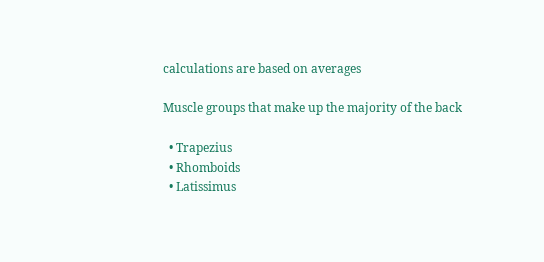calculations are based on averages

Muscle groups that make up the majority of the back

  • Trapezius
  • Rhomboids
  • Latissimus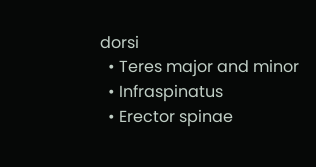dorsi
  • Teres major and minor
  • Infraspinatus
  • Erector spinae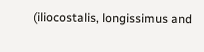(iliocostalis, longissimus and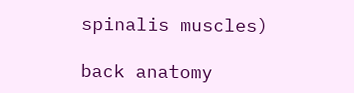spinalis muscles)

back anatomy